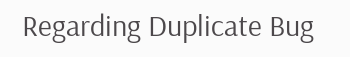Regarding Duplicate Bug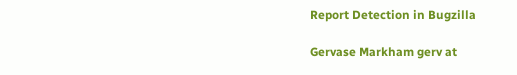Report Detection in Bugzilla

Gervase Markham gerv at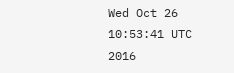Wed Oct 26 10:53:41 UTC 2016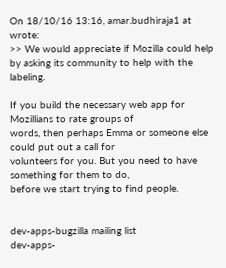On 18/10/16 13:16, amar.budhiraja1 at wrote:
>> We would appreciate if Mozilla could help by asking its community to help with the labeling.

If you build the necessary web app for Mozillians to rate groups of
words, then perhaps Emma or someone else could put out a call for
volunteers for you. But you need to have something for them to do,
before we start trying to find people.


dev-apps-bugzilla mailing list
dev-apps-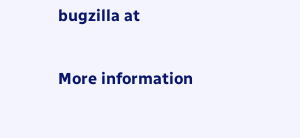bugzilla at

More information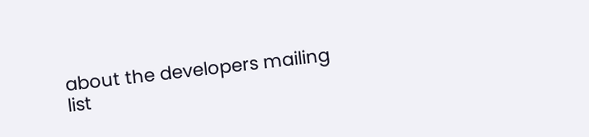about the developers mailing list